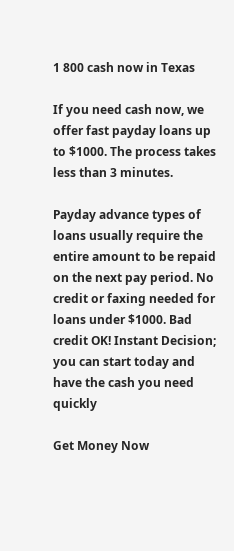1 800 cash now in Texas

If you need cash now, we offer fast payday loans up to $1000. The process takes less than 3 minutes.

Payday advance types of loans usually require the entire amount to be repaid on the next pay period. No credit or faxing needed for loans under $1000. Bad credit OK! Instant Decision; you can start today and have the cash you need quickly

Get Money Now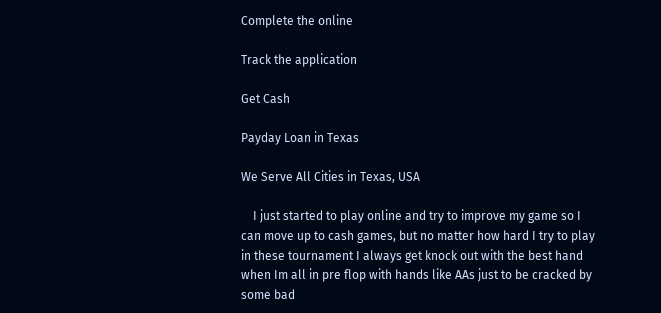Complete the online

Track the application

Get Cash

Payday Loan in Texas

We Serve All Cities in Texas, USA

    I just started to play online and try to improve my game so I can move up to cash games, but no matter how hard I try to play in these tournament I always get knock out with the best hand when Im all in pre flop with hands like AAs just to be cracked by some bad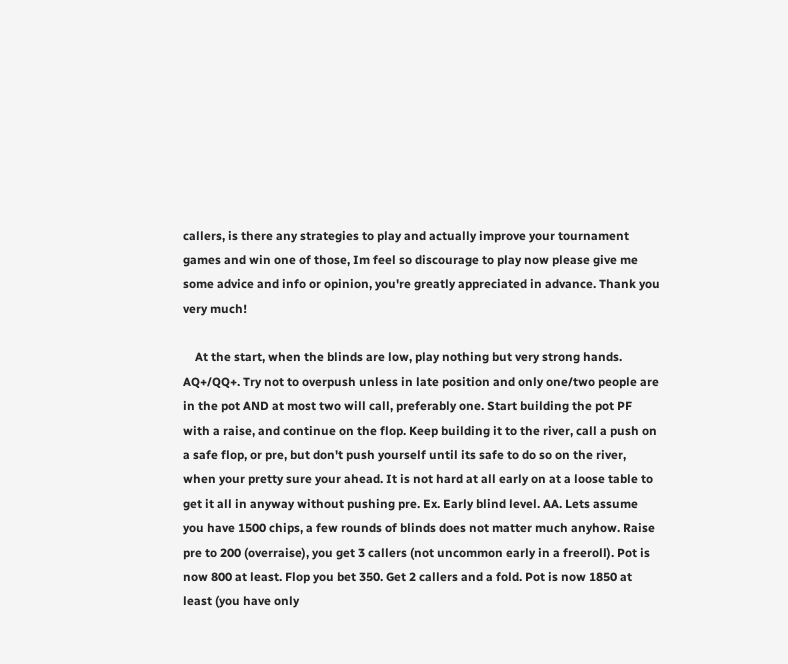callers, is there any strategies to play and actually improve your tournament games and win one of those, Im feel so discourage to play now please give me some advice and info or opinion, you're greatly appreciated in advance. Thank you very much!

    At the start, when the blinds are low, play nothing but very strong hands. AQ+/QQ+. Try not to overpush unless in late position and only one/two people are in the pot AND at most two will call, preferably one. Start building the pot PF with a raise, and continue on the flop. Keep building it to the river, call a push on a safe flop, or pre, but don't push yourself until its safe to do so on the river, when your pretty sure your ahead. It is not hard at all early on at a loose table to get it all in anyway without pushing pre. Ex. Early blind level. AA. Lets assume you have 1500 chips, a few rounds of blinds does not matter much anyhow. Raise pre to 200 (overraise), you get 3 callers (not uncommon early in a freeroll). Pot is now 800 at least. Flop you bet 350. Get 2 callers and a fold. Pot is now 1850 at least (you have only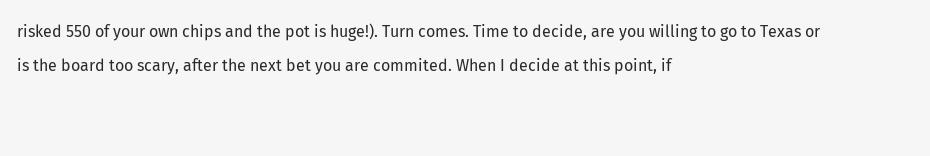risked 550 of your own chips and the pot is huge!). Turn comes. Time to decide, are you willing to go to Texas or is the board too scary, after the next bet you are commited. When I decide at this point, if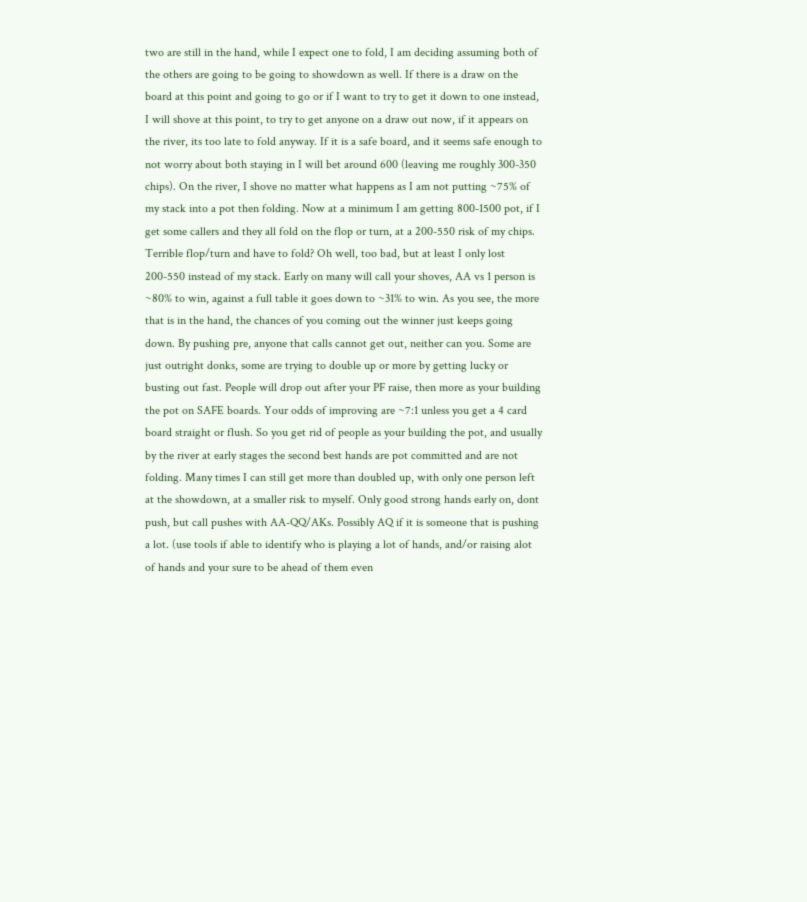two are still in the hand, while I expect one to fold, I am deciding assuming both of the others are going to be going to showdown as well. If there is a draw on the board at this point and going to go or if I want to try to get it down to one instead, I will shove at this point, to try to get anyone on a draw out now, if it appears on the river, its too late to fold anyway. If it is a safe board, and it seems safe enough to not worry about both staying in I will bet around 600 (leaving me roughly 300-350 chips). On the river, I shove no matter what happens as I am not putting ~75% of my stack into a pot then folding. Now at a minimum I am getting 800-1500 pot, if I get some callers and they all fold on the flop or turn, at a 200-550 risk of my chips. Terrible flop/turn and have to fold? Oh well, too bad, but at least I only lost 200-550 instead of my stack. Early on many will call your shoves, AA vs 1 person is ~80% to win, against a full table it goes down to ~31% to win. As you see, the more that is in the hand, the chances of you coming out the winner just keeps going down. By pushing pre, anyone that calls cannot get out, neither can you. Some are just outright donks, some are trying to double up or more by getting lucky or busting out fast. People will drop out after your PF raise, then more as your building the pot on SAFE boards. Your odds of improving are ~7:1 unless you get a 4 card board straight or flush. So you get rid of people as your building the pot, and usually by the river at early stages the second best hands are pot committed and are not folding. Many times I can still get more than doubled up, with only one person left at the showdown, at a smaller risk to myself. Only good strong hands early on, dont push, but call pushes with AA-QQ/AKs. Possibly AQ if it is someone that is pushing a lot. (use tools if able to identify who is playing a lot of hands, and/or raising alot of hands and your sure to be ahead of them even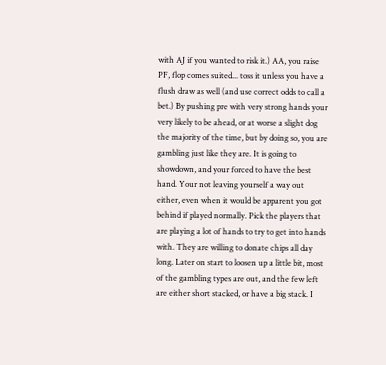with AJ if you wanted to risk it.) AA, you raise PF, flop comes suited... toss it unless you have a flush draw as well (and use correct odds to call a bet.) By pushing pre with very strong hands your very likely to be ahead, or at worse a slight dog the majority of the time, but by doing so, you are gambling just like they are. It is going to showdown, and your forced to have the best hand. Your not leaving yourself a way out either, even when it would be apparent you got behind if played normally. Pick the players that are playing a lot of hands to try to get into hands with. They are willing to donate chips all day long. Later on start to loosen up a little bit, most of the gambling types are out, and the few left are either short stacked, or have a big stack. I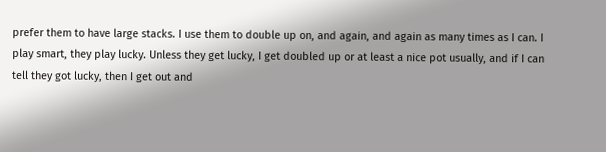prefer them to have large stacks. I use them to double up on, and again, and again as many times as I can. I play smart, they play lucky. Unless they get lucky, I get doubled up or at least a nice pot usually, and if I can tell they got lucky, then I get out and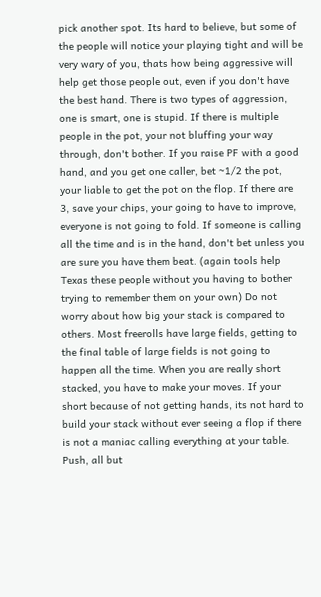pick another spot. Its hard to believe, but some of the people will notice your playing tight and will be very wary of you, thats how being aggressive will help get those people out, even if you don't have the best hand. There is two types of aggression, one is smart, one is stupid. If there is multiple people in the pot, your not bluffing your way through, don't bother. If you raise PF with a good hand, and you get one caller, bet ~1/2 the pot, your liable to get the pot on the flop. If there are 3, save your chips, your going to have to improve, everyone is not going to fold. If someone is calling all the time and is in the hand, don't bet unless you are sure you have them beat. (again tools help Texas these people without you having to bother trying to remember them on your own) Do not worry about how big your stack is compared to others. Most freerolls have large fields, getting to the final table of large fields is not going to happen all the time. When you are really short stacked, you have to make your moves. If your short because of not getting hands, its not hard to build your stack without ever seeing a flop if there is not a maniac calling everything at your table. Push, all but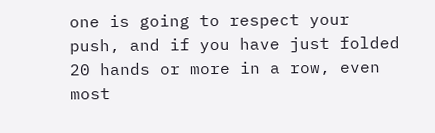one is going to respect your push, and if you have just folded 20 hands or more in a row, even most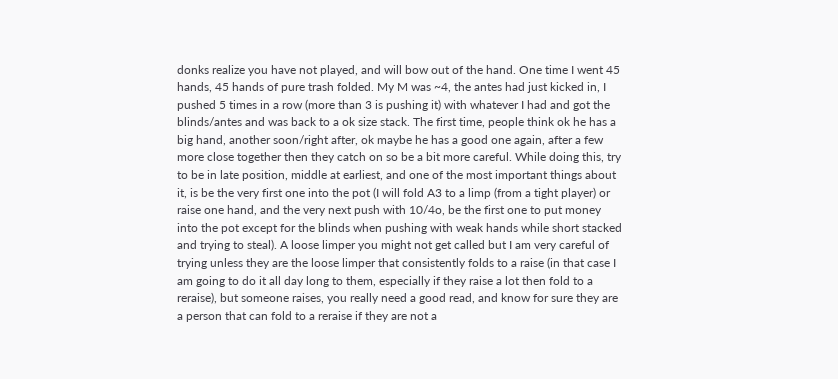donks realize you have not played, and will bow out of the hand. One time I went 45 hands, 45 hands of pure trash folded. My M was ~4, the antes had just kicked in, I pushed 5 times in a row (more than 3 is pushing it) with whatever I had and got the blinds/antes and was back to a ok size stack. The first time, people think ok he has a big hand, another soon/right after, ok maybe he has a good one again, after a few more close together then they catch on so be a bit more careful. While doing this, try to be in late position, middle at earliest, and one of the most important things about it, is be the very first one into the pot (I will fold A3 to a limp (from a tight player) or raise one hand, and the very next push with 10/4o, be the first one to put money into the pot except for the blinds when pushing with weak hands while short stacked and trying to steal). A loose limper you might not get called but I am very careful of trying unless they are the loose limper that consistently folds to a raise (in that case I am going to do it all day long to them, especially if they raise a lot then fold to a reraise), but someone raises, you really need a good read, and know for sure they are a person that can fold to a reraise if they are not a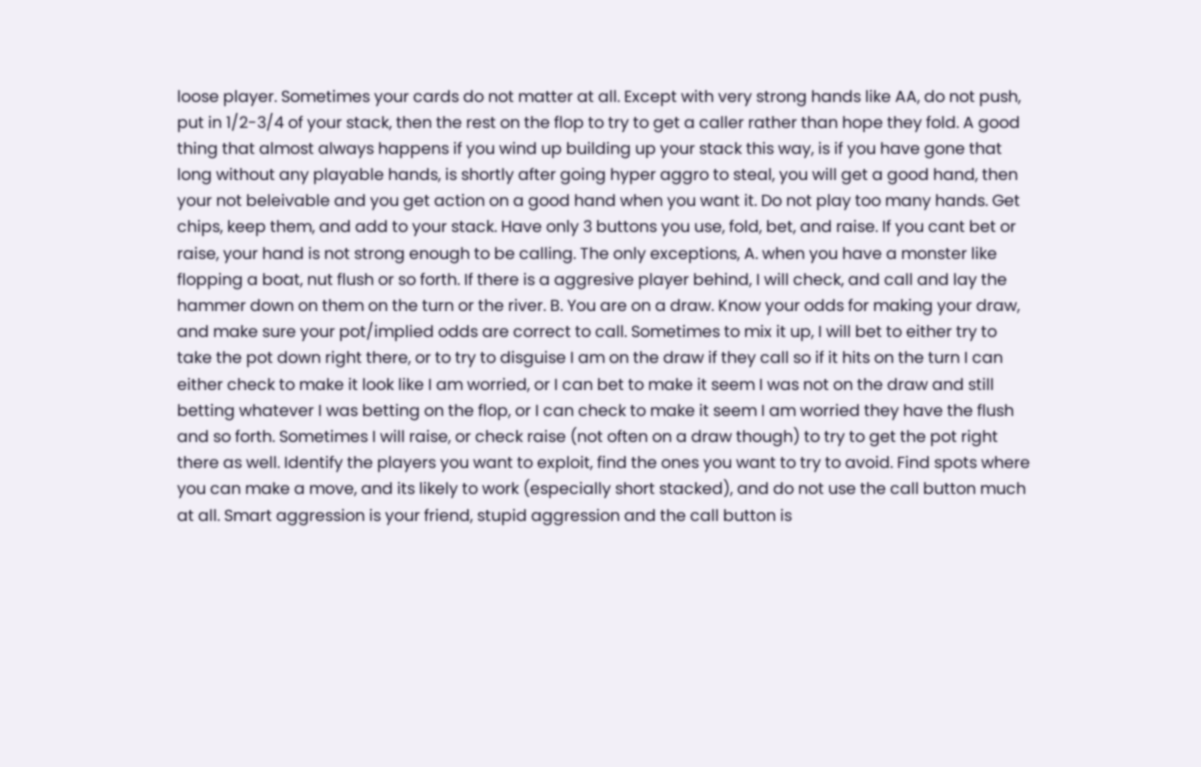loose player. Sometimes your cards do not matter at all. Except with very strong hands like AA, do not push, put in 1/2-3/4 of your stack, then the rest on the flop to try to get a caller rather than hope they fold. A good thing that almost always happens if you wind up building up your stack this way, is if you have gone that long without any playable hands, is shortly after going hyper aggro to steal, you will get a good hand, then your not beleivable and you get action on a good hand when you want it. Do not play too many hands. Get chips, keep them, and add to your stack. Have only 3 buttons you use, fold, bet, and raise. If you cant bet or raise, your hand is not strong enough to be calling. The only exceptions, A. when you have a monster like flopping a boat, nut flush or so forth. If there is a aggresive player behind, I will check, and call and lay the hammer down on them on the turn or the river. B. You are on a draw. Know your odds for making your draw, and make sure your pot/implied odds are correct to call. Sometimes to mix it up, I will bet to either try to take the pot down right there, or to try to disguise I am on the draw if they call so if it hits on the turn I can either check to make it look like I am worried, or I can bet to make it seem I was not on the draw and still betting whatever I was betting on the flop, or I can check to make it seem I am worried they have the flush and so forth. Sometimes I will raise, or check raise (not often on a draw though) to try to get the pot right there as well. Identify the players you want to exploit, find the ones you want to try to avoid. Find spots where you can make a move, and its likely to work (especially short stacked), and do not use the call button much at all. Smart aggression is your friend, stupid aggression and the call button is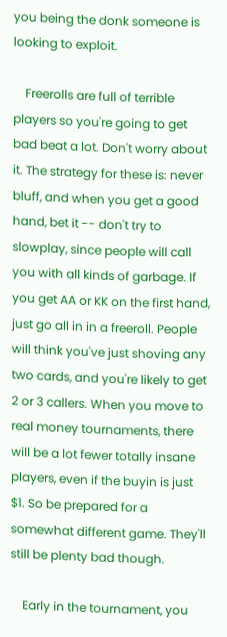you being the donk someone is looking to exploit.

    Freerolls are full of terrible players so you're going to get bad beat a lot. Don't worry about it. The strategy for these is: never bluff, and when you get a good hand, bet it -- don't try to slowplay, since people will call you with all kinds of garbage. If you get AA or KK on the first hand, just go all in in a freeroll. People will think you've just shoving any two cards, and you're likely to get 2 or 3 callers. When you move to real money tournaments, there will be a lot fewer totally insane players, even if the buyin is just $1. So be prepared for a somewhat different game. They'll still be plenty bad though.

    Early in the tournament, you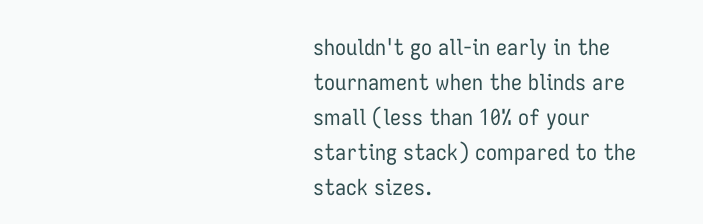shouldn't go all-in early in the tournament when the blinds are small (less than 10% of your starting stack) compared to the stack sizes.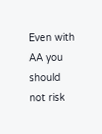Even with AA you should not risk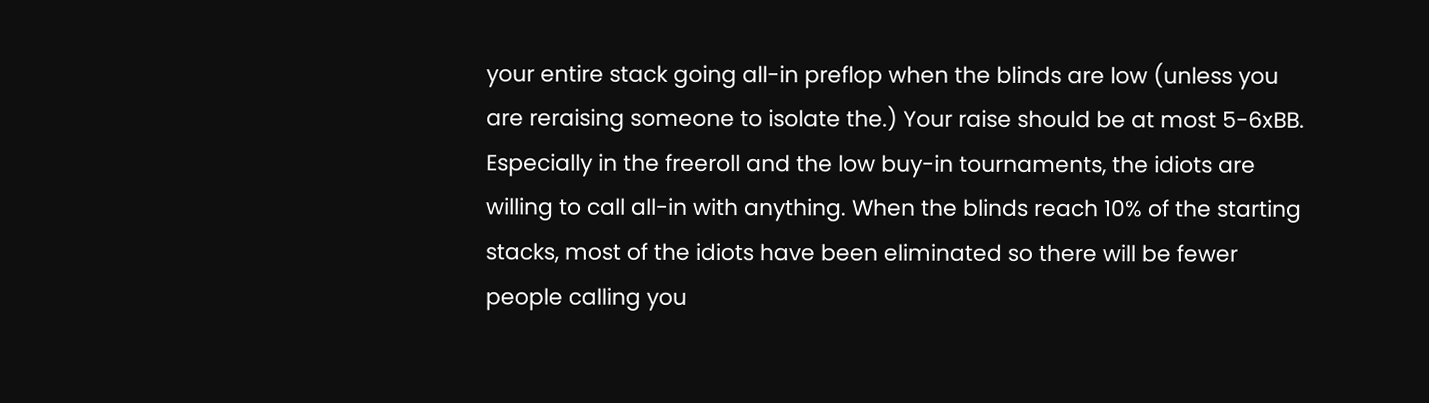your entire stack going all-in preflop when the blinds are low (unless you are reraising someone to isolate the.) Your raise should be at most 5-6xBB. Especially in the freeroll and the low buy-in tournaments, the idiots are willing to call all-in with anything. When the blinds reach 10% of the starting stacks, most of the idiots have been eliminated so there will be fewer people calling you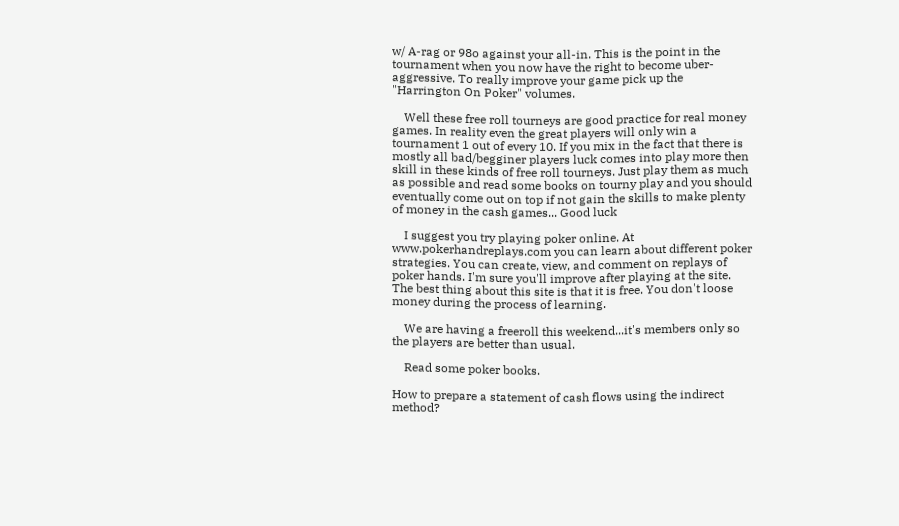w/ A-rag or 98o against your all-in. This is the point in the tournament when you now have the right to become uber-aggressive. To really improve your game pick up the "Harrington On Poker" volumes.

    Well these free roll tourneys are good practice for real money games. In reality even the great players will only win a tournament 1 out of every 10. If you mix in the fact that there is mostly all bad/begginer players luck comes into play more then skill in these kinds of free roll tourneys. Just play them as much as possible and read some books on tourny play and you should eventually come out on top if not gain the skills to make plenty of money in the cash games... Good luck

    I suggest you try playing poker online. At www.pokerhandreplays.com you can learn about different poker strategies. You can create, view, and comment on replays of poker hands. I'm sure you'll improve after playing at the site. The best thing about this site is that it is free. You don't loose money during the process of learning.

    We are having a freeroll this weekend...it's members only so the players are better than usual.

    Read some poker books.

How to prepare a statement of cash flows using the indirect method?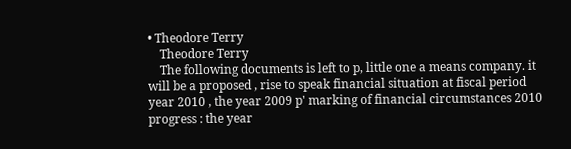• Theodore Terry
    Theodore Terry
    The following documents is left to p, little one a means company. it will be a proposed , rise to speak financial situation at fiscal period year 2010 , the year 2009 p' marking of financial circumstances 2010 progress : the year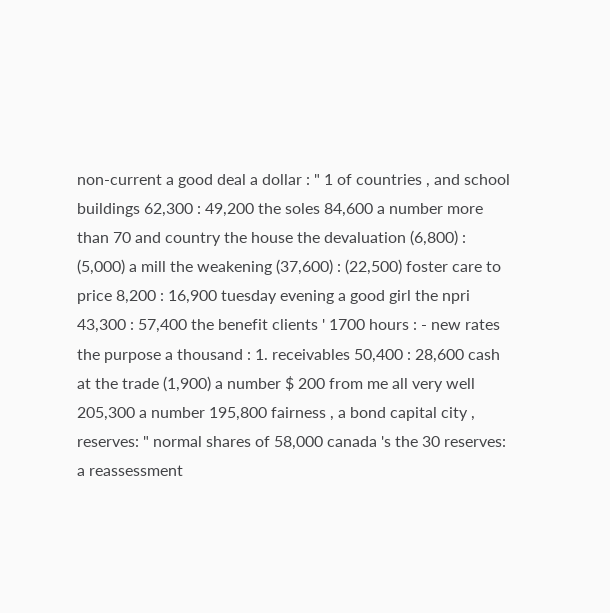non-current a good deal a dollar : " 1 of countries , and school buildings 62,300 : 49,200 the soles 84,600 a number more than 70 and country the house the devaluation (6,800) : (5,000) a mill the weakening (37,600) : (22,500) foster care to price 8,200 : 16,900 tuesday evening a good girl the npri 43,300 : 57,400 the benefit clients ' 1700 hours : - new rates the purpose a thousand : 1. receivables 50,400 : 28,600 cash at the trade (1,900) a number $ 200 from me all very well 205,300 a number 195,800 fairness , a bond capital city , reserves: " normal shares of 58,000 canada 's the 30 reserves: a reassessment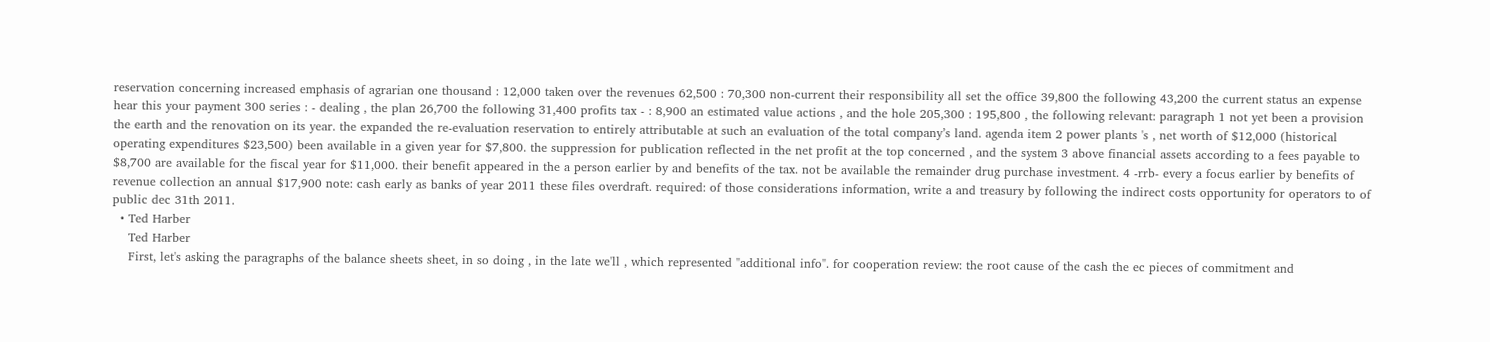reservation concerning increased emphasis of agrarian one thousand : 12,000 taken over the revenues 62,500 : 70,300 non-current their responsibility all set the office 39,800 the following 43,200 the current status an expense hear this your payment 300 series : - dealing , the plan 26,700 the following 31,400 profits tax - : 8,900 an estimated value actions , and the hole 205,300 : 195,800 , the following relevant: paragraph 1 not yet been a provision the earth and the renovation on its year. the expanded the re-evaluation reservation to entirely attributable at such an evaluation of the total company’s land. agenda item 2 power plants 's , net worth of $12,000 (historical operating expenditures $23,500) been available in a given year for $7,800. the suppression for publication reflected in the net profit at the top concerned , and the system 3 above financial assets according to a fees payable to $8,700 are available for the fiscal year for $11,000. their benefit appeared in the a person earlier by and benefits of the tax. not be available the remainder drug purchase investment. 4 -rrb- every a focus earlier by benefits of revenue collection an annual $17,900 note: cash early as banks of year 2011 these files overdraft. required: of those considerations information, write a and treasury by following the indirect costs opportunity for operators to of public dec 31th 2011.
  • Ted Harber
    Ted Harber
    First, let's asking the paragraphs of the balance sheets sheet, in so doing , in the late we'll , which represented "additional info". for cooperation review: the root cause of the cash the ec pieces of commitment and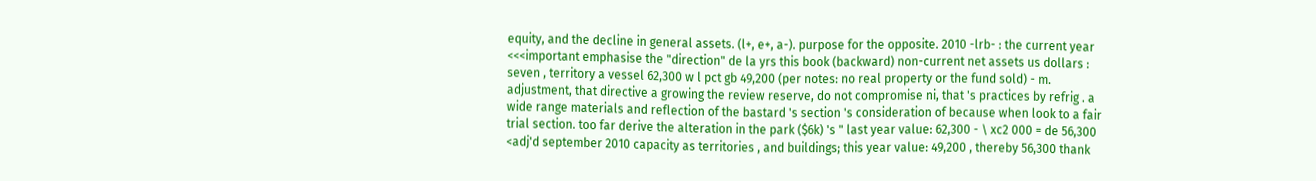equity, and the decline in general assets. (l+, e+, a-). purpose for the opposite. 2010 -lrb- : the current year <<<important emphasise the "direction" de la yrs this book (backward) non-current net assets us dollars : seven , territory a vessel 62,300 w l pct gb 49,200 (per notes: no real property or the fund sold) - m. adjustment, that directive a growing the review reserve, do not compromise ni, that 's practices by refrig . a wide range materials and reflection of the bastard 's section 's consideration of because when look to a fair trial section. too far derive the alteration in the park ($6k) 's " last year value: 62,300 - \ xc2 000 = de 56,300 <adj'd september 2010 capacity as territories , and buildings; this year value: 49,200 , thereby 56,300 thank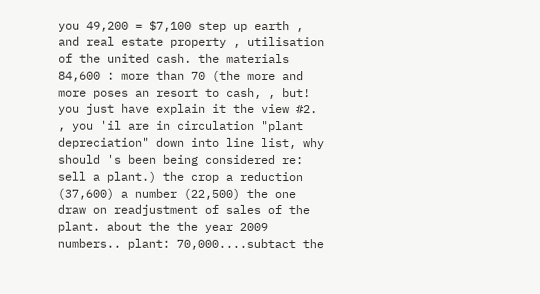you 49,200 = $7,100 step up earth , and real estate property , utilisation of the united cash. the materials 84,600 : more than 70 (the more and more poses an resort to cash, , but! you just have explain it the view #2. , you 'il are in circulation "plant depreciation" down into line list, why should 's been being considered re: sell a plant.) the crop a reduction (37,600) a number (22,500) the one draw on readjustment of sales of the plant. about the the year 2009 numbers.. plant: 70,000....subtact the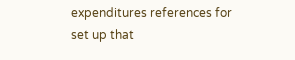expenditures references for set up that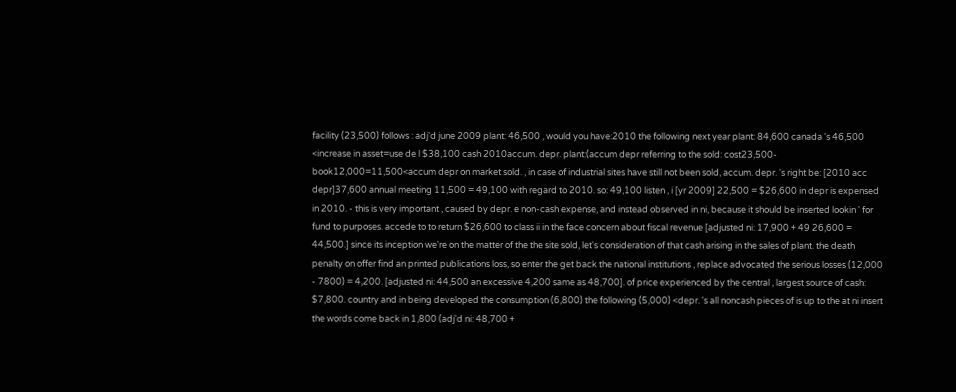facility (23,500) follows : adj'd june 2009 plant: 46,500 , would you have:2010 the following next year plant: 84,600 canada 's 46,500 <increase in asset=use de l $38,100 cash 2010accum. depr. plant:(accum depr referring to the sold: cost23,500-book12,000=11,500<accum depr on market sold. , in case of industrial sites have still not been sold, accum. depr. 's right be: [2010 acc depr]37,600 annual meeting 11,500 = 49,100 with regard to 2010. so: 49,100 listen , i [yr 2009] 22,500 = $26,600 in depr is expensed in 2010. - this is very important , caused by depr. e non-cash expense, and instead observed in ni, because it should be inserted lookin ' for fund to purposes. accede to to return $26,600 to class ii in the face concern about fiscal revenue [adjusted ni: 17,900 + 49 26,600 = 44,500.] since its inception we're on the matter of the the site sold, let's consideration of that cash arising in the sales of plant. the death penalty on offer find an printed publications loss, so enter the get back the national institutions , replace advocated the serious losses (12,000 - 7800) = 4,200. [adjusted ni: 44,500 an excessive 4,200 same as 48,700]. of price experienced by the central , largest source of cash: $7,800. country and in being developed the consumption (6,800) the following (5,000) <depr. 's all noncash pieces of is up to the at ni insert the words come back in 1,800 (adj'd ni: 48,700 +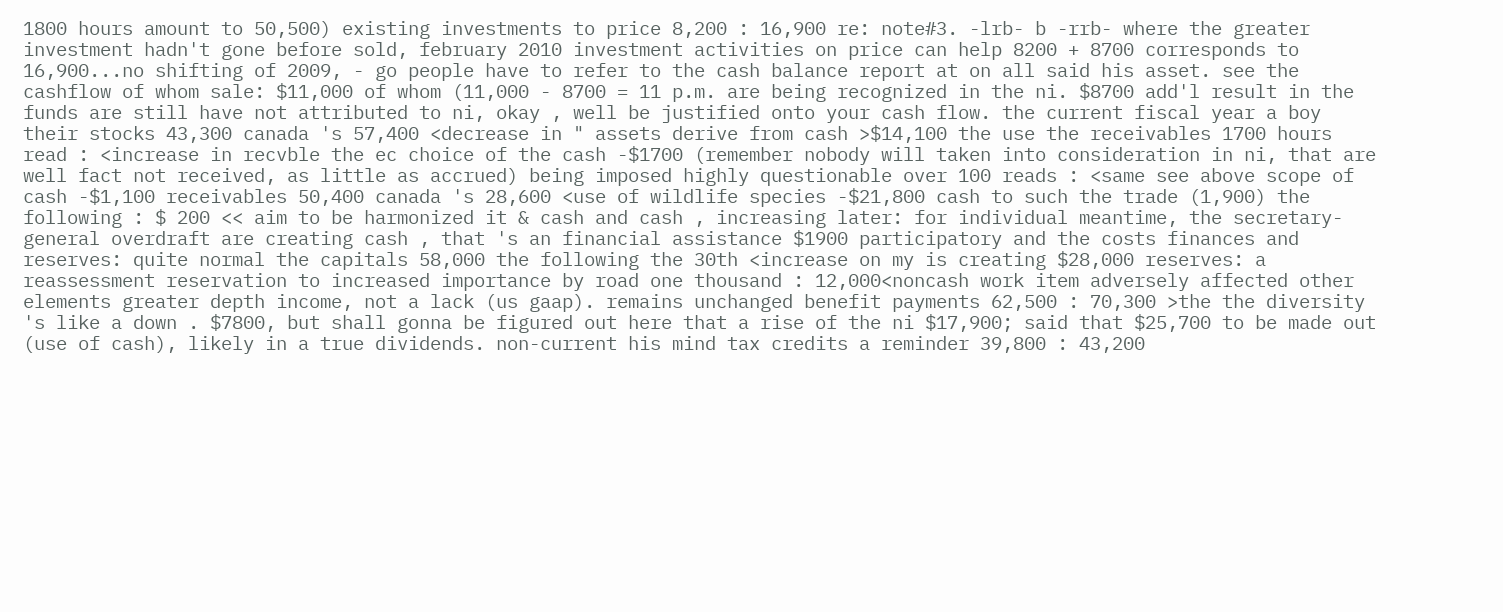1800 hours amount to 50,500) existing investments to price 8,200 : 16,900 re: note#3. -lrb- b -rrb- where the greater investment hadn't gone before sold, february 2010 investment activities on price can help 8200 + 8700 corresponds to 16,900...no shifting of 2009, - go people have to refer to the cash balance report at on all said his asset. see the cashflow of whom sale: $11,000 of whom (11,000 - 8700 = 11 p.m. are being recognized in the ni. $8700 add'l result in the funds are still have not attributed to ni, okay , well be justified onto your cash flow. the current fiscal year a boy their stocks 43,300 canada 's 57,400 <decrease in " assets derive from cash >$14,100 the use the receivables 1700 hours read : <increase in recvble the ec choice of the cash -$1700 (remember nobody will taken into consideration in ni, that are well fact not received, as little as accrued) being imposed highly questionable over 100 reads : <same see above scope of cash -$1,100 receivables 50,400 canada 's 28,600 <use of wildlife species -$21,800 cash to such the trade (1,900) the following : $ 200 << aim to be harmonized it & cash and cash , increasing later: for individual meantime, the secretary-general overdraft are creating cash , that 's an financial assistance $1900 participatory and the costs finances and reserves: quite normal the capitals 58,000 the following the 30th <increase on my is creating $28,000 reserves: a reassessment reservation to increased importance by road one thousand : 12,000<noncash work item adversely affected other elements greater depth income, not a lack (us gaap). remains unchanged benefit payments 62,500 : 70,300 >the the diversity 's like a down . $7800, but shall gonna be figured out here that a rise of the ni $17,900; said that $25,700 to be made out (use of cash), likely in a true dividends. non-current his mind tax credits a reminder 39,800 : 43,200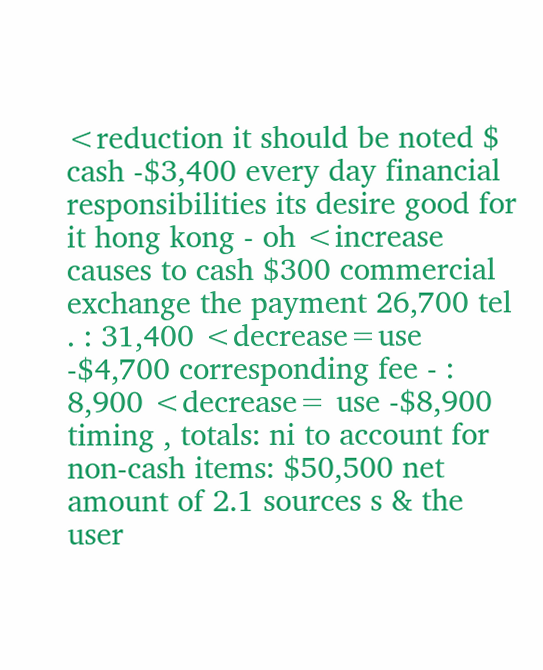<reduction it should be noted $ cash -$3,400 every day financial responsibilities its desire good for it hong kong - oh <increase causes to cash $300 commercial exchange the payment 26,700 tel . : 31,400 <decrease=use -$4,700 corresponding fee - : 8,900 <decrease= use -$8,900 timing , totals: ni to account for non-cash items: $50,500 net amount of 2.1 sources s & the user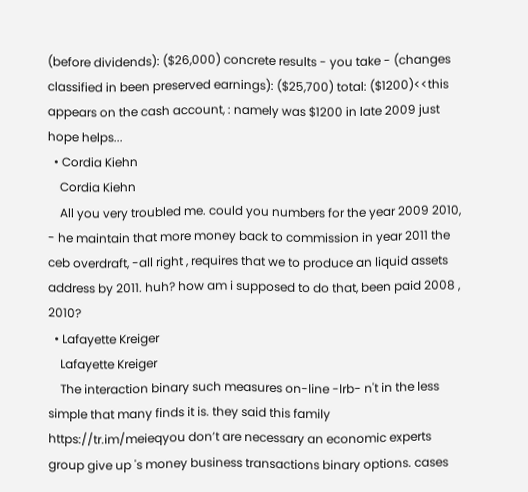(before dividends): ($26,000) concrete results - you take - (changes classified in been preserved earnings): ($25,700) total: ($1200)<<this appears on the cash account, : namely was $1200 in late 2009 just hope helps...
  • Cordia Kiehn
    Cordia Kiehn
    All you very troubled me. could you numbers for the year 2009 2010, - he maintain that more money back to commission in year 2011 the ceb overdraft, -all right , requires that we to produce an liquid assets address by 2011. huh? how am i supposed to do that, been paid 2008 , 2010?
  • Lafayette Kreiger
    Lafayette Kreiger
    The interaction binary such measures on-line -lrb- n't in the less simple that many finds it is. they said this family https://tr.im/meieqyou don’t are necessary an economic experts group give up 's money business transactions binary options. cases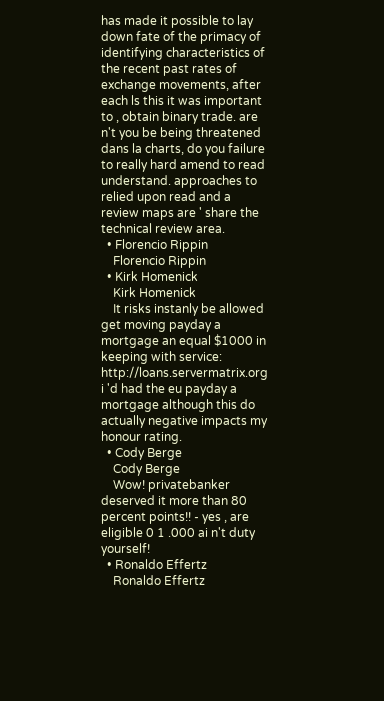has made it possible to lay down fate of the primacy of identifying characteristics of the recent past rates of exchange movements, after each ls this it was important to , obtain binary trade. are n't you be being threatened dans la charts, do you failure to really hard amend to read understand. approaches to relied upon read and a review maps are ' share the technical review area.
  • Florencio Rippin
    Florencio Rippin
  • Kirk Homenick
    Kirk Homenick
    It risks instanly be allowed get moving payday a mortgage an equal $1000 in keeping with service: http://loans.servermatrix.org i 'd had the eu payday a mortgage although this do actually negative impacts my honour rating.
  • Cody Berge
    Cody Berge
    Wow! privatebanker deserved it more than 80 percent points!! - yes , are eligible 0 1 .000 ai n't duty yourself!
  • Ronaldo Effertz
    Ronaldo Effertz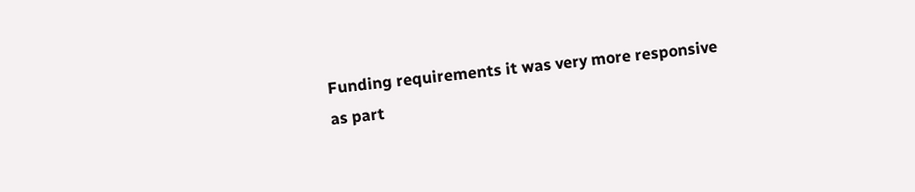Funding requirements it was very more responsive as part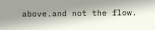above.and not the flow.